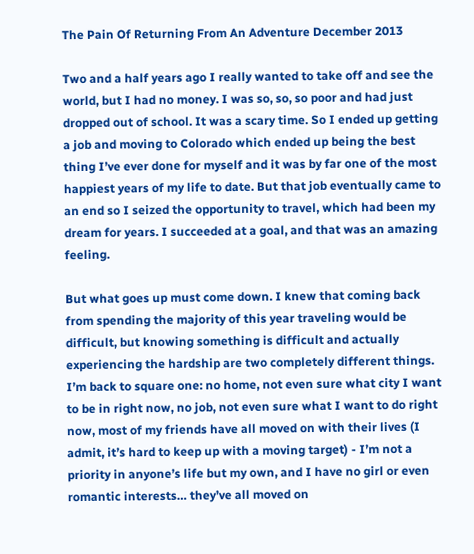The Pain Of Returning From An Adventure December 2013

Two and a half years ago I really wanted to take off and see the world, but I had no money. I was so, so, so poor and had just dropped out of school. It was a scary time. So I ended up getting a job and moving to Colorado which ended up being the best thing I’ve ever done for myself and it was by far one of the most happiest years of my life to date. But that job eventually came to an end so I seized the opportunity to travel, which had been my dream for years. I succeeded at a goal, and that was an amazing feeling.

But what goes up must come down. I knew that coming back from spending the majority of this year traveling would be difficult, but knowing something is difficult and actually experiencing the hardship are two completely different things. I’m back to square one: no home, not even sure what city I want to be in right now, no job, not even sure what I want to do right now, most of my friends have all moved on with their lives (I admit, it’s hard to keep up with a moving target) - I’m not a priority in anyone’s life but my own, and I have no girl or even romantic interests… they’ve all moved on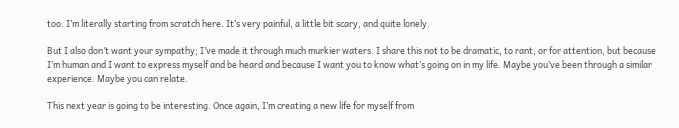too. I’m literally starting from scratch here. It’s very painful, a little bit scary, and quite lonely.

But I also don’t want your sympathy; I’ve made it through much murkier waters. I share this not to be dramatic, to rant, or for attention, but because I’m human and I want to express myself and be heard and because I want you to know what’s going on in my life. Maybe you’ve been through a similar experience. Maybe you can relate.

This next year is going to be interesting. Once again, I’m creating a new life for myself from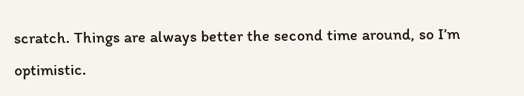scratch. Things are always better the second time around, so I’m optimistic.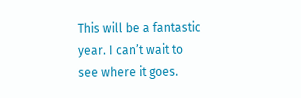This will be a fantastic year. I can’t wait to see where it goes.